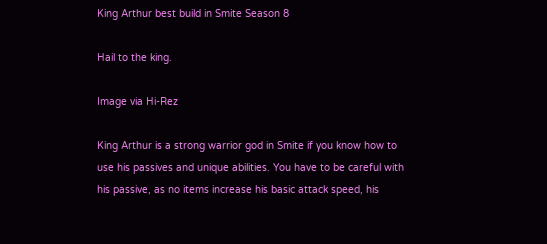King Arthur best build in Smite Season 8

Hail to the king.

Image via Hi-Rez

King Arthur is a strong warrior god in Smite if you know how to use his passives and unique abilities. You have to be careful with his passive, as no items increase his basic attack speed, his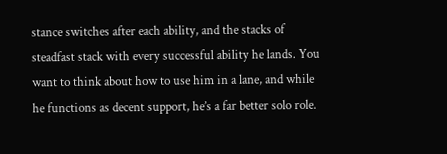stance switches after each ability, and the stacks of steadfast stack with every successful ability he lands. You want to think about how to use him in a lane, and while he functions as decent support, he’s a far better solo role.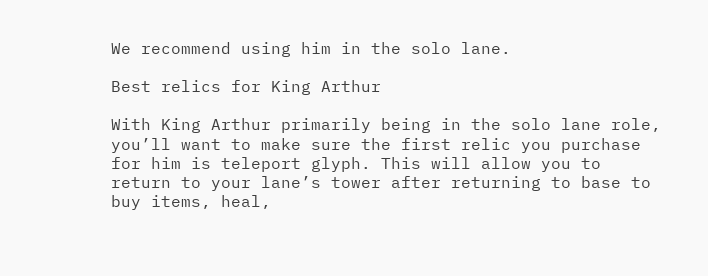We recommend using him in the solo lane.

Best relics for King Arthur

With King Arthur primarily being in the solo lane role, you’ll want to make sure the first relic you purchase for him is teleport glyph. This will allow you to return to your lane’s tower after returning to base to buy items, heal,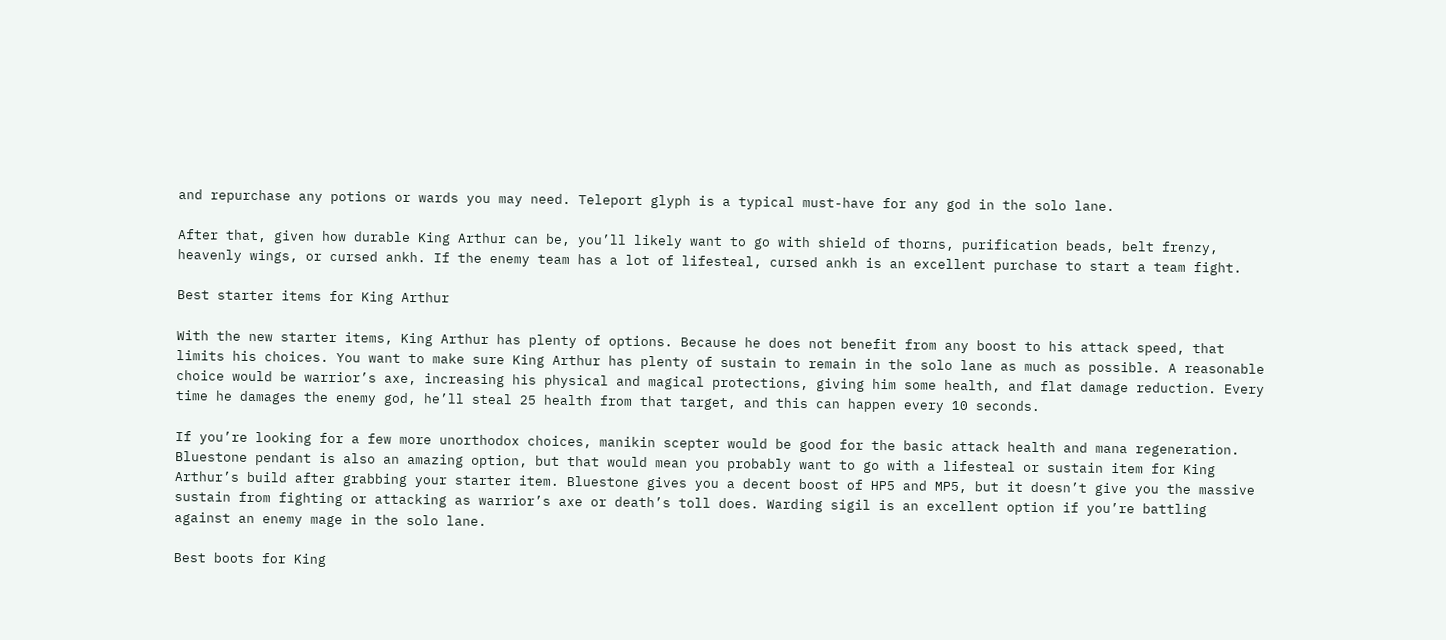and repurchase any potions or wards you may need. Teleport glyph is a typical must-have for any god in the solo lane.

After that, given how durable King Arthur can be, you’ll likely want to go with shield of thorns, purification beads, belt frenzy, heavenly wings, or cursed ankh. If the enemy team has a lot of lifesteal, cursed ankh is an excellent purchase to start a team fight.

Best starter items for King Arthur

With the new starter items, King Arthur has plenty of options. Because he does not benefit from any boost to his attack speed, that limits his choices. You want to make sure King Arthur has plenty of sustain to remain in the solo lane as much as possible. A reasonable choice would be warrior’s axe, increasing his physical and magical protections, giving him some health, and flat damage reduction. Every time he damages the enemy god, he’ll steal 25 health from that target, and this can happen every 10 seconds.

If you’re looking for a few more unorthodox choices, manikin scepter would be good for the basic attack health and mana regeneration. Bluestone pendant is also an amazing option, but that would mean you probably want to go with a lifesteal or sustain item for King Arthur’s build after grabbing your starter item. Bluestone gives you a decent boost of HP5 and MP5, but it doesn’t give you the massive sustain from fighting or attacking as warrior’s axe or death’s toll does. Warding sigil is an excellent option if you’re battling against an enemy mage in the solo lane.

Best boots for King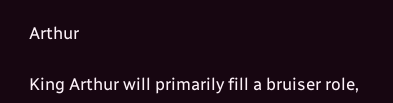Arthur

King Arthur will primarily fill a bruiser role,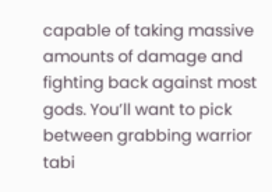capable of taking massive amounts of damage and fighting back against most gods. You’ll want to pick between grabbing warrior tabi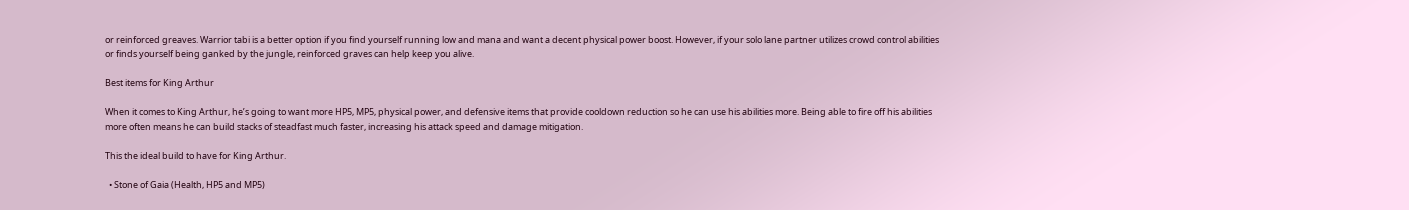or reinforced greaves. Warrior tabi is a better option if you find yourself running low and mana and want a decent physical power boost. However, if your solo lane partner utilizes crowd control abilities or finds yourself being ganked by the jungle, reinforced graves can help keep you alive.

Best items for King Arthur

When it comes to King Arthur, he’s going to want more HP5, MP5, physical power, and defensive items that provide cooldown reduction so he can use his abilities more. Being able to fire off his abilities more often means he can build stacks of steadfast much faster, increasing his attack speed and damage mitigation.

This the ideal build to have for King Arthur.

  • Stone of Gaia (Health, HP5 and MP5)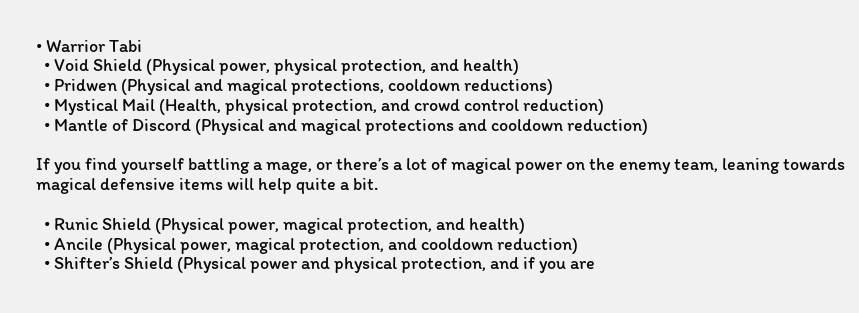• Warrior Tabi
  • Void Shield (Physical power, physical protection, and health)
  • Pridwen (Physical and magical protections, cooldown reductions)
  • Mystical Mail (Health, physical protection, and crowd control reduction)
  • Mantle of Discord (Physical and magical protections and cooldown reduction)

If you find yourself battling a mage, or there’s a lot of magical power on the enemy team, leaning towards magical defensive items will help quite a bit.

  • Runic Shield (Physical power, magical protection, and health)
  • Ancile (Physical power, magical protection, and cooldown reduction)
  • Shifter’s Shield (Physical power and physical protection, and if you are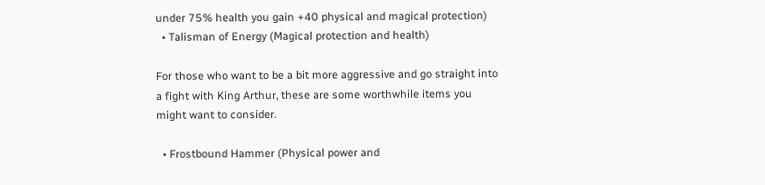under 75% health you gain +40 physical and magical protection)
  • Talisman of Energy (Magical protection and health)

For those who want to be a bit more aggressive and go straight into a fight with King Arthur, these are some worthwhile items you might want to consider.

  • Frostbound Hammer (Physical power and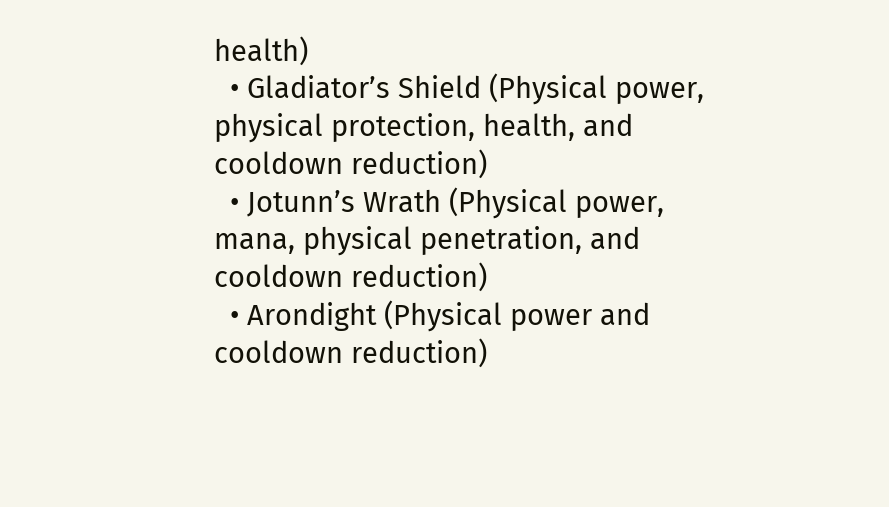health)
  • Gladiator’s Shield (Physical power, physical protection, health, and cooldown reduction)
  • Jotunn’s Wrath (Physical power, mana, physical penetration, and cooldown reduction)
  • Arondight (Physical power and cooldown reduction)